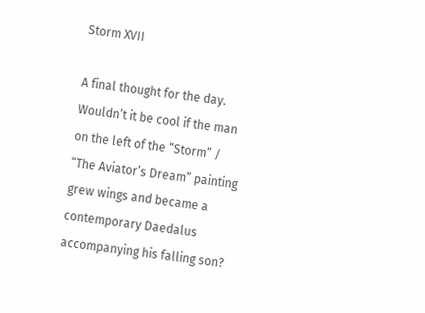Storm XVII

A final thought for the day. Wouldn’t it be cool if the man on the left of the “Storm” / “The Aviator’s Dream” painting grew wings and became a contemporary Daedalus accompanying his falling son?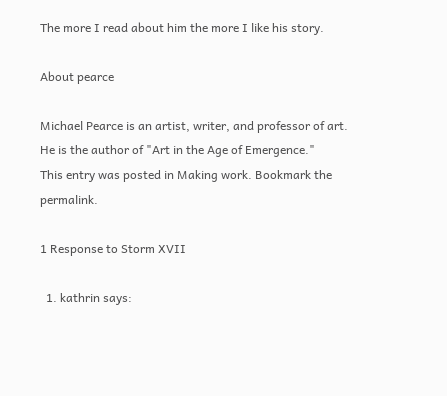The more I read about him the more I like his story.

About pearce

Michael Pearce is an artist, writer, and professor of art. He is the author of "Art in the Age of Emergence."
This entry was posted in Making work. Bookmark the permalink.

1 Response to Storm XVII

  1. kathrin says: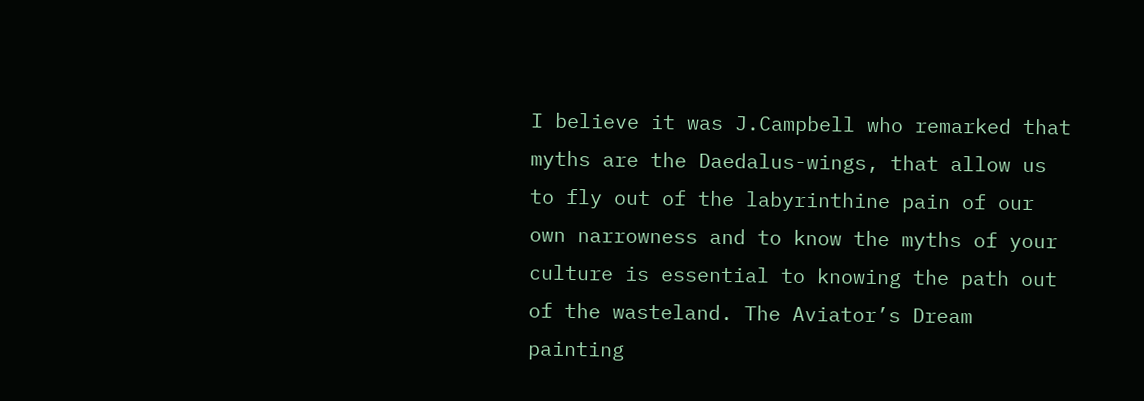I believe it was J.Campbell who remarked that myths are the Daedalus-wings, that allow us to fly out of the labyrinthine pain of our own narrowness and to know the myths of your culture is essential to knowing the path out of the wasteland. The Aviator’s Dream painting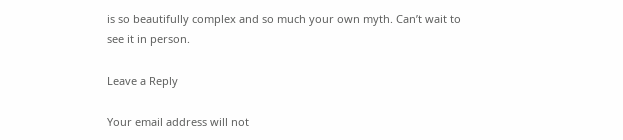is so beautifully complex and so much your own myth. Can’t wait to see it in person.

Leave a Reply

Your email address will not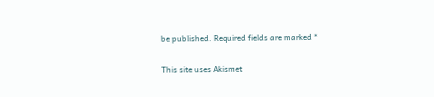be published. Required fields are marked *

This site uses Akismet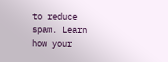to reduce spam. Learn how your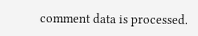comment data is processed.